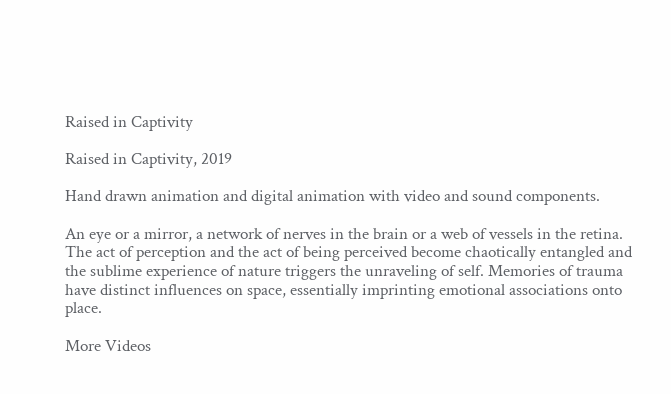Raised in Captivity

Raised in Captivity, 2019

Hand drawn animation and digital animation with video and sound components.

An eye or a mirror, a network of nerves in the brain or a web of vessels in the retina. The act of perception and the act of being perceived become chaotically entangled and the sublime experience of nature triggers the unraveling of self. Memories of trauma have distinct influences on space, essentially imprinting emotional associations onto place.

More Videos